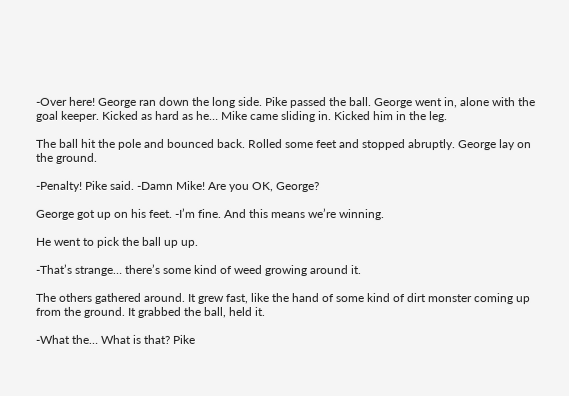-Over here! George ran down the long side. Pike passed the ball. George went in, alone with the goal keeper. Kicked as hard as he… Mike came sliding in. Kicked him in the leg.

The ball hit the pole and bounced back. Rolled some feet and stopped abruptly. George lay on the ground.

-Penalty! Pike said. -Damn Mike! Are you OK, George?

George got up on his feet. -I’m fine. And this means we’re winning.

He went to pick the ball up up.

-That’s strange… there’s some kind of weed growing around it.

The others gathered around. It grew fast, like the hand of some kind of dirt monster coming up from the ground. It grabbed the ball, held it.

-What the… What is that? Pike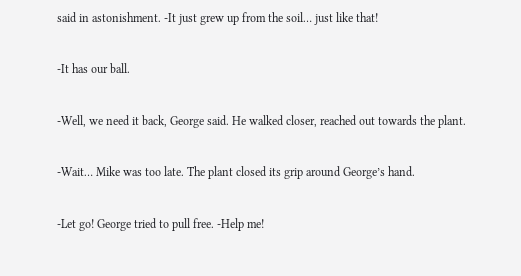said in astonishment. -It just grew up from the soil… just like that!

-It has our ball.

-Well, we need it back, George said. He walked closer, reached out towards the plant.

-Wait… Mike was too late. The plant closed its grip around George’s hand.

-Let go! George tried to pull free. -Help me!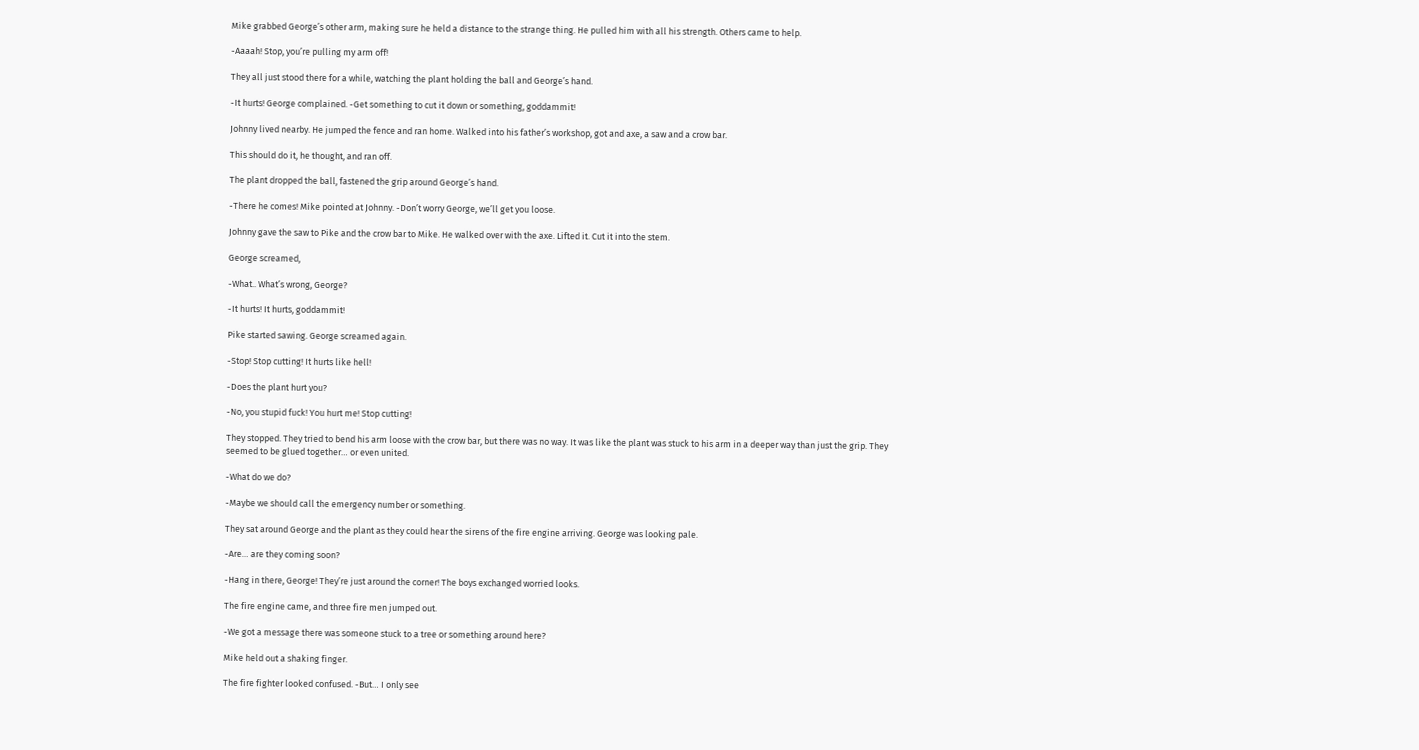Mike grabbed George’s other arm, making sure he held a distance to the strange thing. He pulled him with all his strength. Others came to help.

-Aaaah! Stop, you’re pulling my arm off!

They all just stood there for a while, watching the plant holding the ball and George’s hand.

-It hurts! George complained. -Get something to cut it down or something, goddammit!

Johnny lived nearby. He jumped the fence and ran home. Walked into his father’s workshop, got and axe, a saw and a crow bar.

This should do it, he thought, and ran off.

The plant dropped the ball, fastened the grip around George’s hand.

-There he comes! Mike pointed at Johnny. -Don’t worry George, we’ll get you loose.

Johnny gave the saw to Pike and the crow bar to Mike. He walked over with the axe. Lifted it. Cut it into the stem.

George screamed,

-What.. What’s wrong, George?

-It hurts! It hurts, goddammit!

Pike started sawing. George screamed again.

-Stop! Stop cutting! It hurts like hell!

-Does the plant hurt you?

-No, you stupid fuck! You hurt me! Stop cutting!

They stopped. They tried to bend his arm loose with the crow bar, but there was no way. It was like the plant was stuck to his arm in a deeper way than just the grip. They seemed to be glued together… or even united.

-What do we do?

-Maybe we should call the emergency number or something.

They sat around George and the plant as they could hear the sirens of the fire engine arriving. George was looking pale.

-Are… are they coming soon?

-Hang in there, George! They’re just around the corner! The boys exchanged worried looks.

The fire engine came, and three fire men jumped out.

-We got a message there was someone stuck to a tree or something around here?

Mike held out a shaking finger.

The fire fighter looked confused. -But… I only see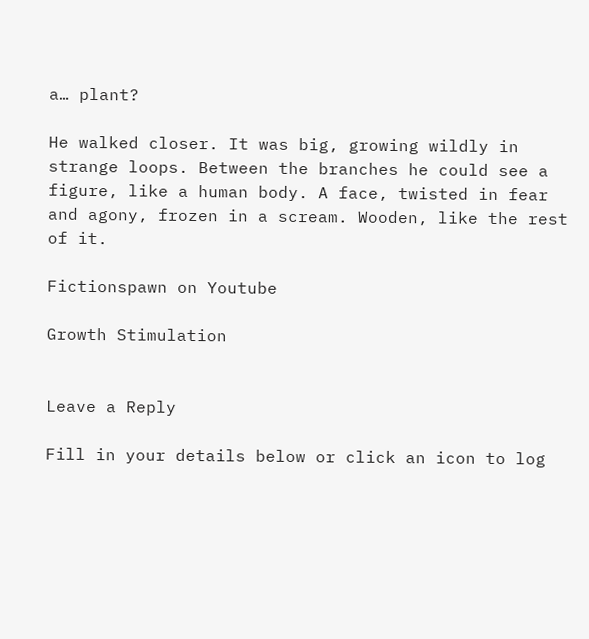a… plant?

He walked closer. It was big, growing wildly in strange loops. Between the branches he could see a figure, like a human body. A face, twisted in fear and agony, frozen in a scream. Wooden, like the rest of it.

Fictionspawn on Youtube

Growth Stimulation


Leave a Reply

Fill in your details below or click an icon to log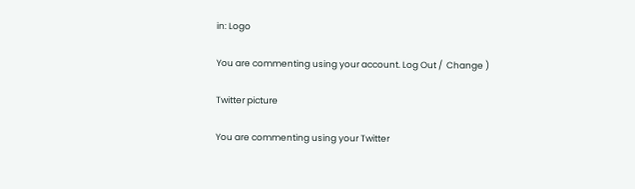in: Logo

You are commenting using your account. Log Out /  Change )

Twitter picture

You are commenting using your Twitter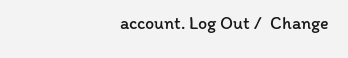account. Log Out /  Change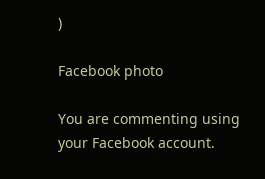)

Facebook photo

You are commenting using your Facebook account.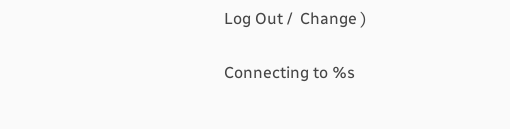Log Out /  Change )

Connecting to %s